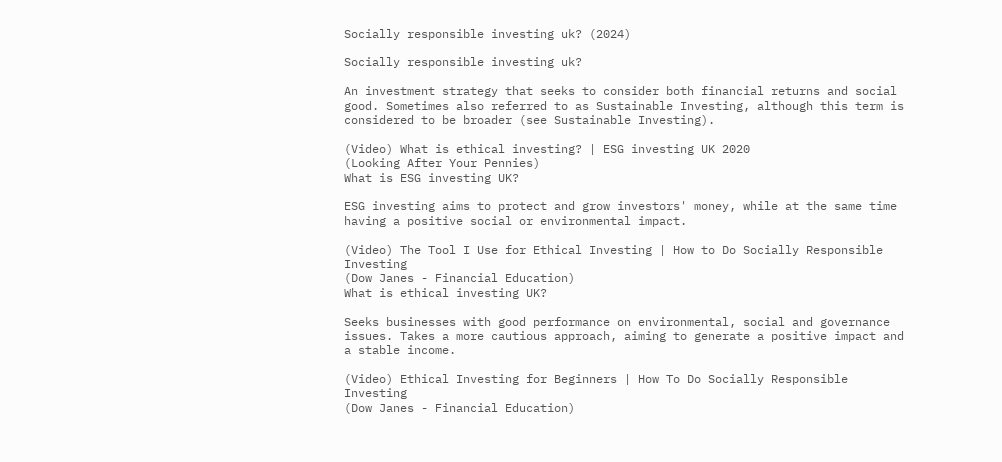Socially responsible investing uk? (2024)

Socially responsible investing uk?

An investment strategy that seeks to consider both financial returns and social good. Sometimes also referred to as Sustainable Investing, although this term is considered to be broader (see Sustainable Investing).

(Video) What is ethical investing? | ESG investing UK 2020
(Looking After Your Pennies)
What is ESG investing UK?

ESG investing aims to protect and grow investors' money, while at the same time having a positive social or environmental impact.

(Video) The Tool I Use for Ethical Investing | How to Do Socially Responsible Investing
(Dow Janes - Financial Education)
What is ethical investing UK?

Seeks businesses with good performance on environmental, social and governance issues. Takes a more cautious approach, aiming to generate a positive impact and a stable income.

(Video) Ethical Investing for Beginners | How To Do Socially Responsible Investing
(Dow Janes - Financial Education)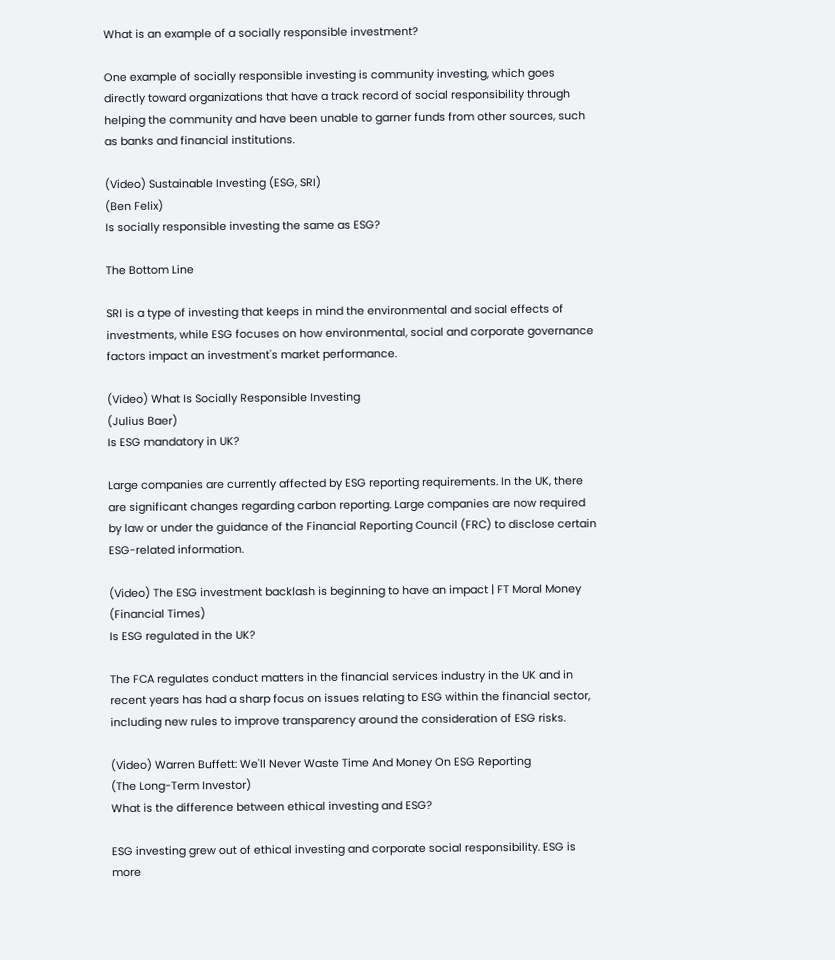What is an example of a socially responsible investment?

One example of socially responsible investing is community investing, which goes directly toward organizations that have a track record of social responsibility through helping the community and have been unable to garner funds from other sources, such as banks and financial institutions.

(Video) Sustainable Investing (ESG, SRI)
(Ben Felix)
Is socially responsible investing the same as ESG?

The Bottom Line

SRI is a type of investing that keeps in mind the environmental and social effects of investments, while ESG focuses on how environmental, social and corporate governance factors impact an investment's market performance.

(Video) What Is Socially Responsible Investing
(Julius Baer)
Is ESG mandatory in UK?

Large companies are currently affected by ESG reporting requirements. In the UK, there are significant changes regarding carbon reporting. Large companies are now required by law or under the guidance of the Financial Reporting Council (FRC) to disclose certain ESG-related information.

(Video) The ESG investment backlash is beginning to have an impact | FT Moral Money
(Financial Times)
Is ESG regulated in the UK?

The FCA regulates conduct matters in the financial services industry in the UK and in recent years has had a sharp focus on issues relating to ESG within the financial sector, including new rules to improve transparency around the consideration of ESG risks.

(Video) Warren Buffett: We'll Never Waste Time And Money On ESG Reporting
(The Long-Term Investor)
What is the difference between ethical investing and ESG?

ESG investing grew out of ethical investing and corporate social responsibility. ESG is more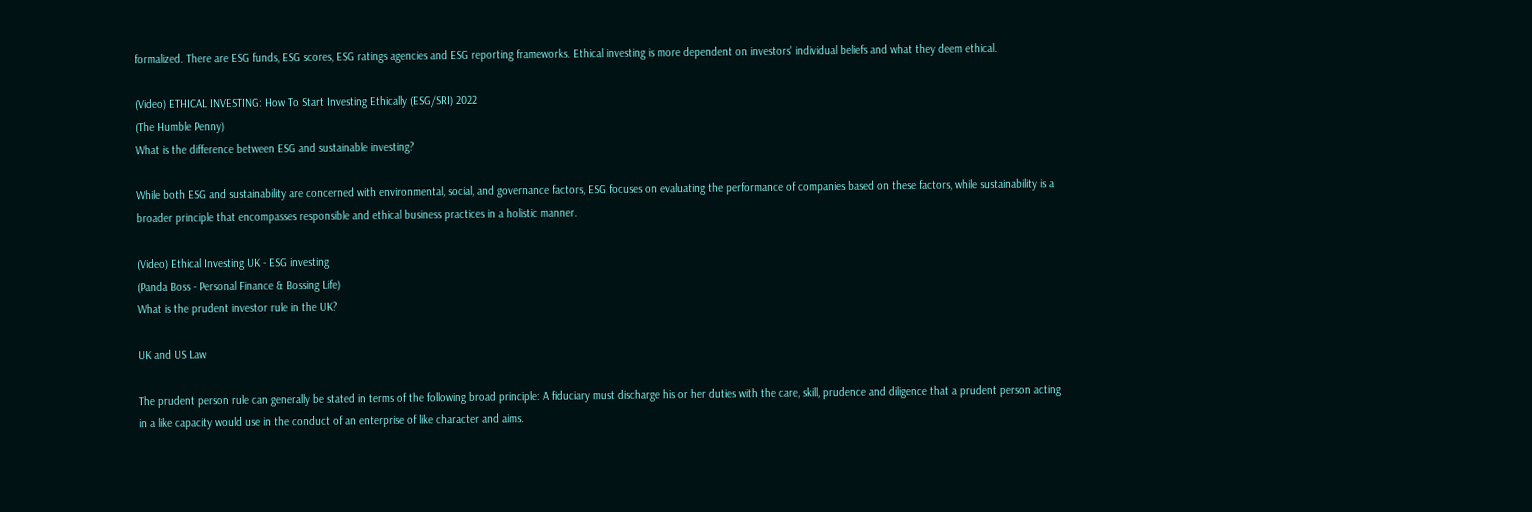formalized. There are ESG funds, ESG scores, ESG ratings agencies and ESG reporting frameworks. Ethical investing is more dependent on investors' individual beliefs and what they deem ethical.

(Video) ETHICAL INVESTING: How To Start Investing Ethically (ESG/SRI) 2022
(The Humble Penny)
What is the difference between ESG and sustainable investing?

While both ESG and sustainability are concerned with environmental, social, and governance factors, ESG focuses on evaluating the performance of companies based on these factors, while sustainability is a broader principle that encompasses responsible and ethical business practices in a holistic manner.

(Video) Ethical Investing UK - ESG investing
(Panda Boss - Personal Finance & Bossing Life)
What is the prudent investor rule in the UK?

UK and US Law

The prudent person rule can generally be stated in terms of the following broad principle: A fiduciary must discharge his or her duties with the care, skill, prudence and diligence that a prudent person acting in a like capacity would use in the conduct of an enterprise of like character and aims.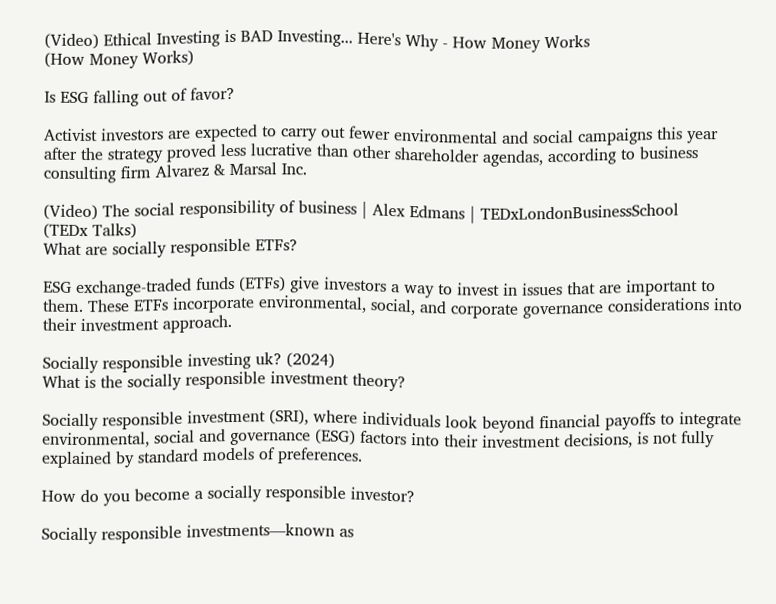(Video) Ethical Investing is BAD Investing... Here's Why - How Money Works
(How Money Works)

Is ESG falling out of favor?

Activist investors are expected to carry out fewer environmental and social campaigns this year after the strategy proved less lucrative than other shareholder agendas, according to business consulting firm Alvarez & Marsal Inc.

(Video) The social responsibility of business | Alex Edmans | TEDxLondonBusinessSchool
(TEDx Talks)
What are socially responsible ETFs?

ESG exchange-traded funds (ETFs) give investors a way to invest in issues that are important to them. These ETFs incorporate environmental, social, and corporate governance considerations into their investment approach.

Socially responsible investing uk? (2024)
What is the socially responsible investment theory?

Socially responsible investment (SRI), where individuals look beyond financial payoffs to integrate environmental, social and governance (ESG) factors into their investment decisions, is not fully explained by standard models of preferences.

How do you become a socially responsible investor?

Socially responsible investments—known as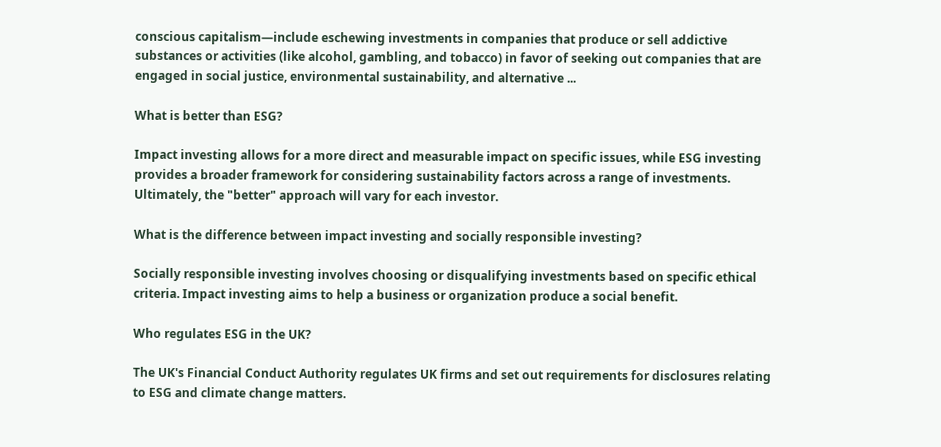conscious capitalism—include eschewing investments in companies that produce or sell addictive substances or activities (like alcohol, gambling, and tobacco) in favor of seeking out companies that are engaged in social justice, environmental sustainability, and alternative ...

What is better than ESG?

Impact investing allows for a more direct and measurable impact on specific issues, while ESG investing provides a broader framework for considering sustainability factors across a range of investments. Ultimately, the "better" approach will vary for each investor.

What is the difference between impact investing and socially responsible investing?

Socially responsible investing involves choosing or disqualifying investments based on specific ethical criteria. Impact investing aims to help a business or organization produce a social benefit.

Who regulates ESG in the UK?

The UK's Financial Conduct Authority regulates UK firms and set out requirements for disclosures relating to ESG and climate change matters.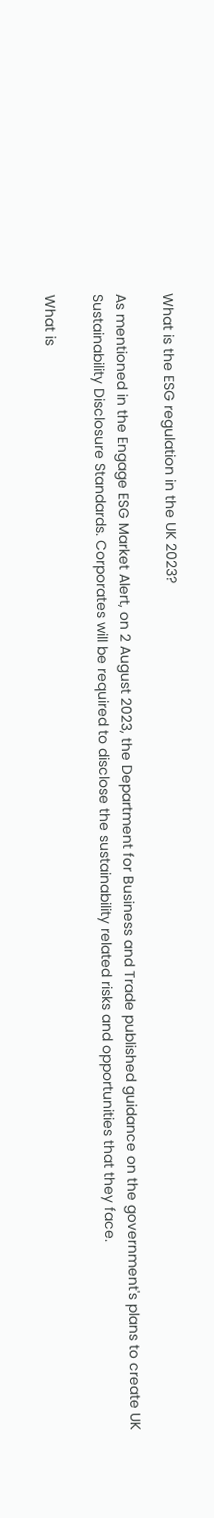What is the ESG regulation in the UK 2023?

As mentioned in the Engage ESG Market Alert, on 2 August 2023, the Department for Business and Trade published guidance on the government's plans to create UK Sustainability Disclosure Standards. Corporates will be required to disclose the sustainability related risks and opportunities that they face.

What is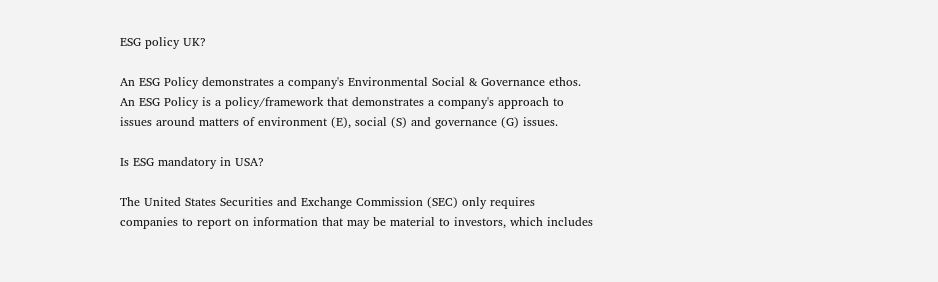ESG policy UK?

An ESG Policy demonstrates a company's Environmental Social & Governance ethos. An ESG Policy is a policy/framework that demonstrates a company's approach to issues around matters of environment (E), social (S) and governance (G) issues.

Is ESG mandatory in USA?

The United States Securities and Exchange Commission (SEC) only requires companies to report on information that may be material to investors, which includes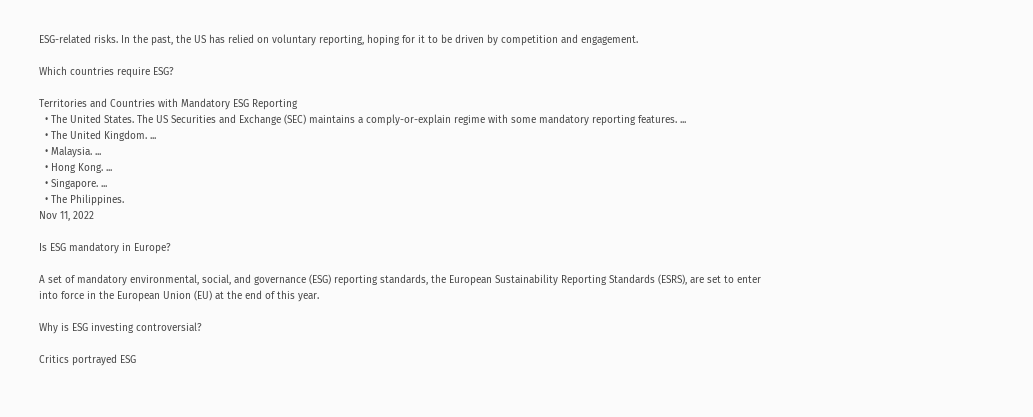ESG-related risks. In the past, the US has relied on voluntary reporting, hoping for it to be driven by competition and engagement.

Which countries require ESG?

Territories and Countries with Mandatory ESG Reporting
  • The United States. The US Securities and Exchange (SEC) maintains a comply-or-explain regime with some mandatory reporting features. ...
  • The United Kingdom. ...
  • Malaysia. ...
  • Hong Kong. ...
  • Singapore. ...
  • The Philippines.
Nov 11, 2022

Is ESG mandatory in Europe?

A set of mandatory environmental, social, and governance (ESG) reporting standards, the European Sustainability Reporting Standards (ESRS), are set to enter into force in the European Union (EU) at the end of this year.

Why is ESG investing controversial?

Critics portrayed ESG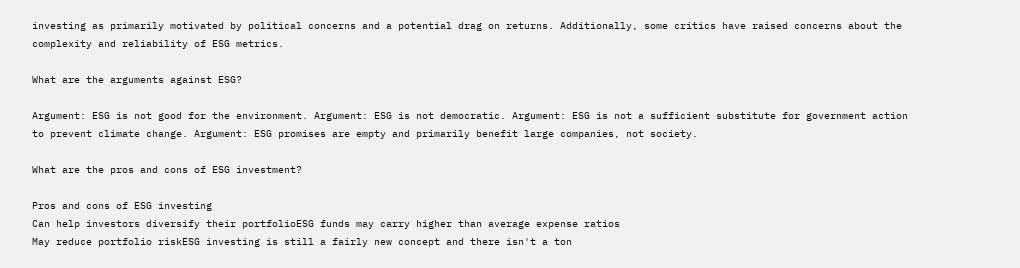investing as primarily motivated by political concerns and a potential drag on returns. Additionally, some critics have raised concerns about the complexity and reliability of ESG metrics.

What are the arguments against ESG?

Argument: ESG is not good for the environment. Argument: ESG is not democratic. Argument: ESG is not a sufficient substitute for government action to prevent climate change. Argument: ESG promises are empty and primarily benefit large companies, not society.

What are the pros and cons of ESG investment?

Pros and cons of ESG investing
Can help investors diversify their portfolioESG funds may carry higher than average expense ratios
May reduce portfolio riskESG investing is still a fairly new concept and there isn't a ton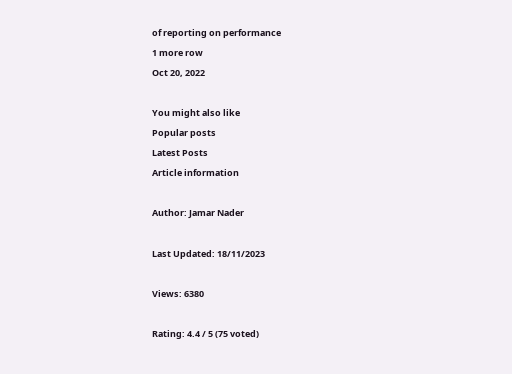of reporting on performance
1 more row
Oct 20, 2022

You might also like
Popular posts
Latest Posts
Article information

Author: Jamar Nader

Last Updated: 18/11/2023

Views: 6380

Rating: 4.4 / 5 (75 voted)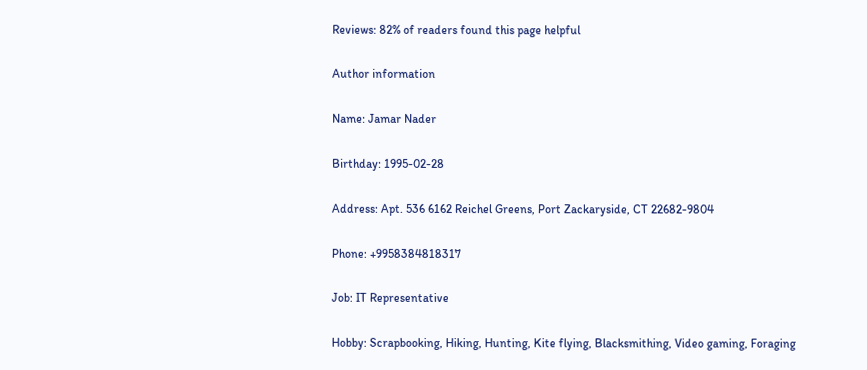Reviews: 82% of readers found this page helpful

Author information

Name: Jamar Nader

Birthday: 1995-02-28

Address: Apt. 536 6162 Reichel Greens, Port Zackaryside, CT 22682-9804

Phone: +9958384818317

Job: IT Representative

Hobby: Scrapbooking, Hiking, Hunting, Kite flying, Blacksmithing, Video gaming, Foraging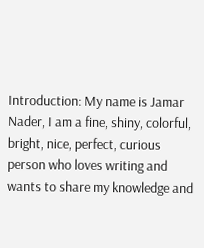Introduction: My name is Jamar Nader, I am a fine, shiny, colorful, bright, nice, perfect, curious person who loves writing and wants to share my knowledge and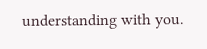understanding with you.